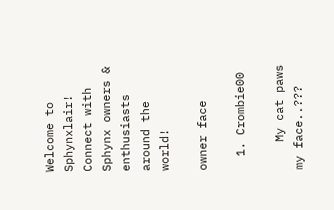Welcome to Sphynxlair! Connect with Sphynx owners & enthusiasts around the world!

owner face

  1. Crombie00

    My cat paws my face..???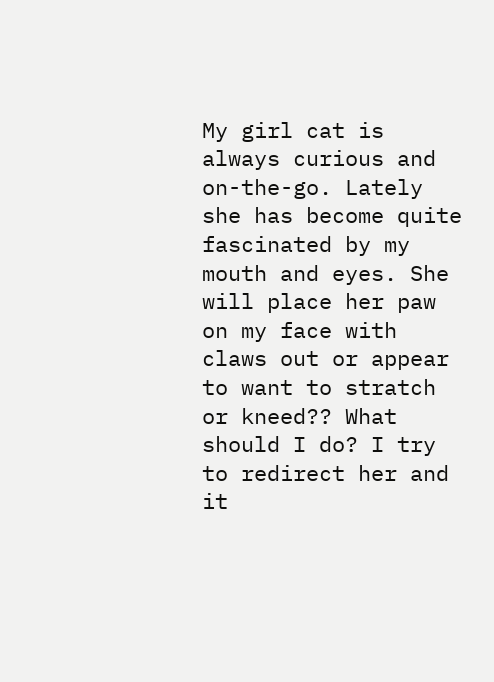My girl cat is always curious and on-the-go. Lately she has become quite fascinated by my mouth and eyes. She will place her paw on my face with claws out or appear to want to stratch or kneed?? What should I do? I try to redirect her and it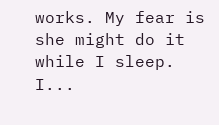works. My fear is she might do it while I sleep. I...